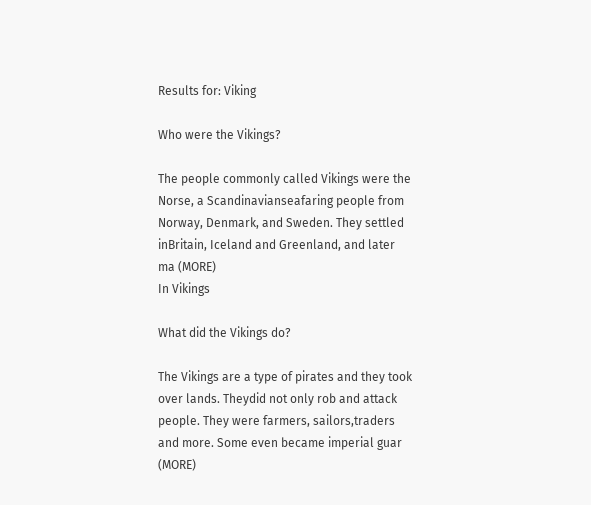Results for: Viking

Who were the Vikings?

The people commonly called Vikings were the Norse, a Scandinavianseafaring people from Norway, Denmark, and Sweden. They settled inBritain, Iceland and Greenland, and later ma (MORE)
In Vikings

What did the Vikings do?

The Vikings are a type of pirates and they took over lands. Theydid not only rob and attack people. They were farmers, sailors,traders and more. Some even became imperial guar (MORE)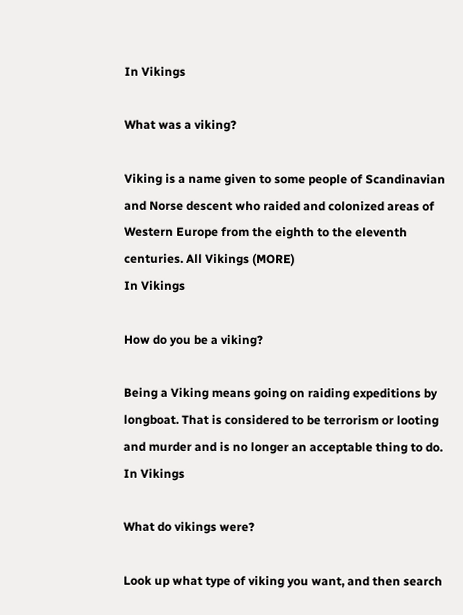In Vikings

What was a viking?

Viking is a name given to some people of Scandinavian and Norse descent who raided and colonized areas of Western Europe from the eighth to the eleventh centuries. All Vikings (MORE)
In Vikings

How do you be a viking?

Being a Viking means going on raiding expeditions by longboat. That is considered to be terrorism or looting and murder and is no longer an acceptable thing to do.
In Vikings

What do vikings were?

Look up what type of viking you want, and then search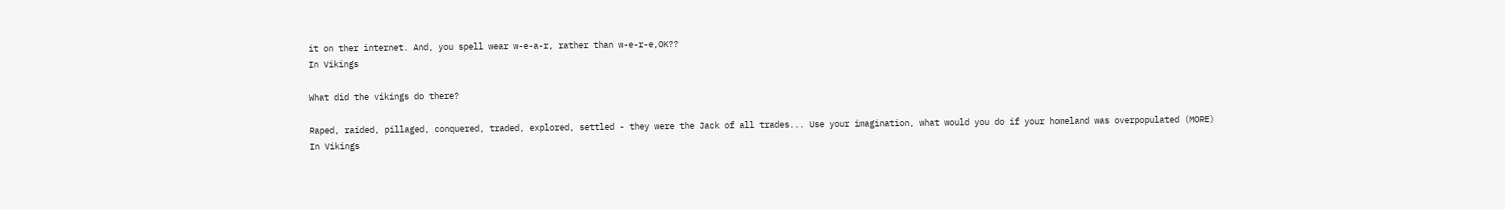it on ther internet. And, you spell wear w-e-a-r, rather than w-e-r-e,OK??
In Vikings

What did the vikings do there?

Raped, raided, pillaged, conquered, traded, explored, settled - they were the Jack of all trades... Use your imagination, what would you do if your homeland was overpopulated (MORE)
In Vikings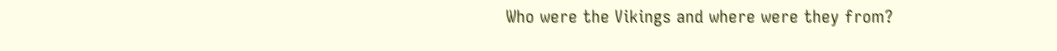Who were the Vikings and where were they from?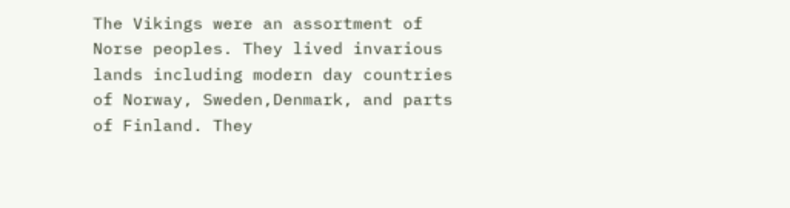The Vikings were an assortment of Norse peoples. They lived invarious lands including modern day countries of Norway, Sweden,Denmark, and parts of Finland. They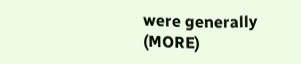were generally (MORE)